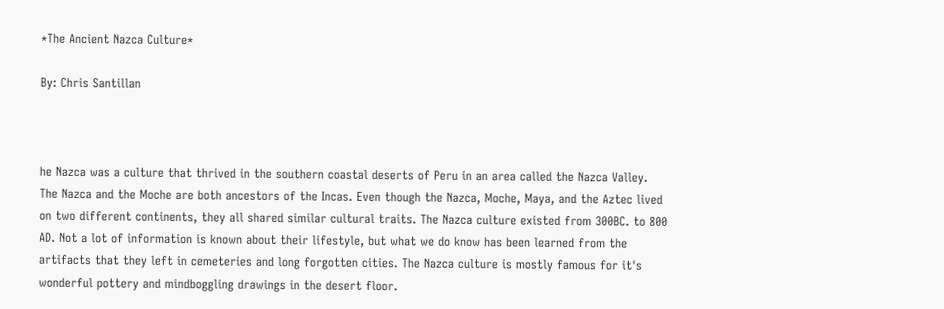*The Ancient Nazca Culture*

By: Chris Santillan



he Nazca was a culture that thrived in the southern coastal deserts of Peru in an area called the Nazca Valley. The Nazca and the Moche are both ancestors of the Incas. Even though the Nazca, Moche, Maya, and the Aztec lived on two different continents, they all shared similar cultural traits. The Nazca culture existed from 300BC. to 800 AD. Not a lot of information is known about their lifestyle, but what we do know has been learned from the artifacts that they left in cemeteries and long forgotten cities. The Nazca culture is mostly famous for it's wonderful pottery and mindboggling drawings in the desert floor.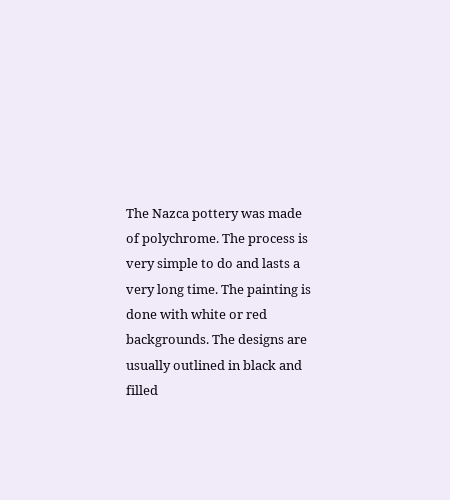The Nazca pottery was made of polychrome. The process is very simple to do and lasts a very long time. The painting is done with white or red backgrounds. The designs are usually outlined in black and filled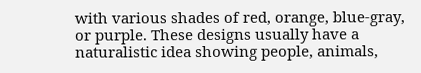with various shades of red, orange, blue-gray, or purple. These designs usually have a naturalistic idea showing people, animals,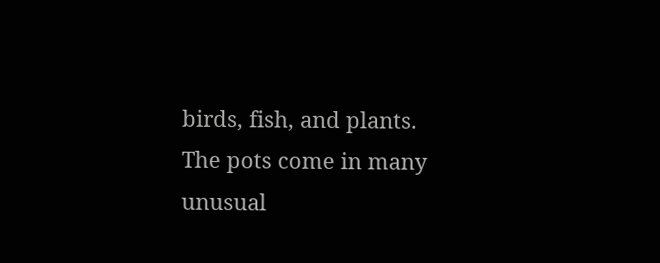birds, fish, and plants. The pots come in many unusual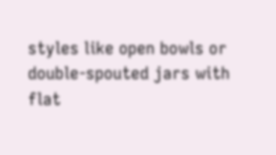styles like open bowls or double-spouted jars with flat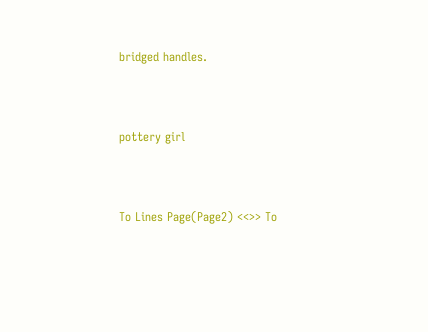bridged handles.


pottery girl


To Lines Page(Page2) <<>> To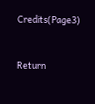Credits(Page3)


Return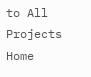to All Projects Home